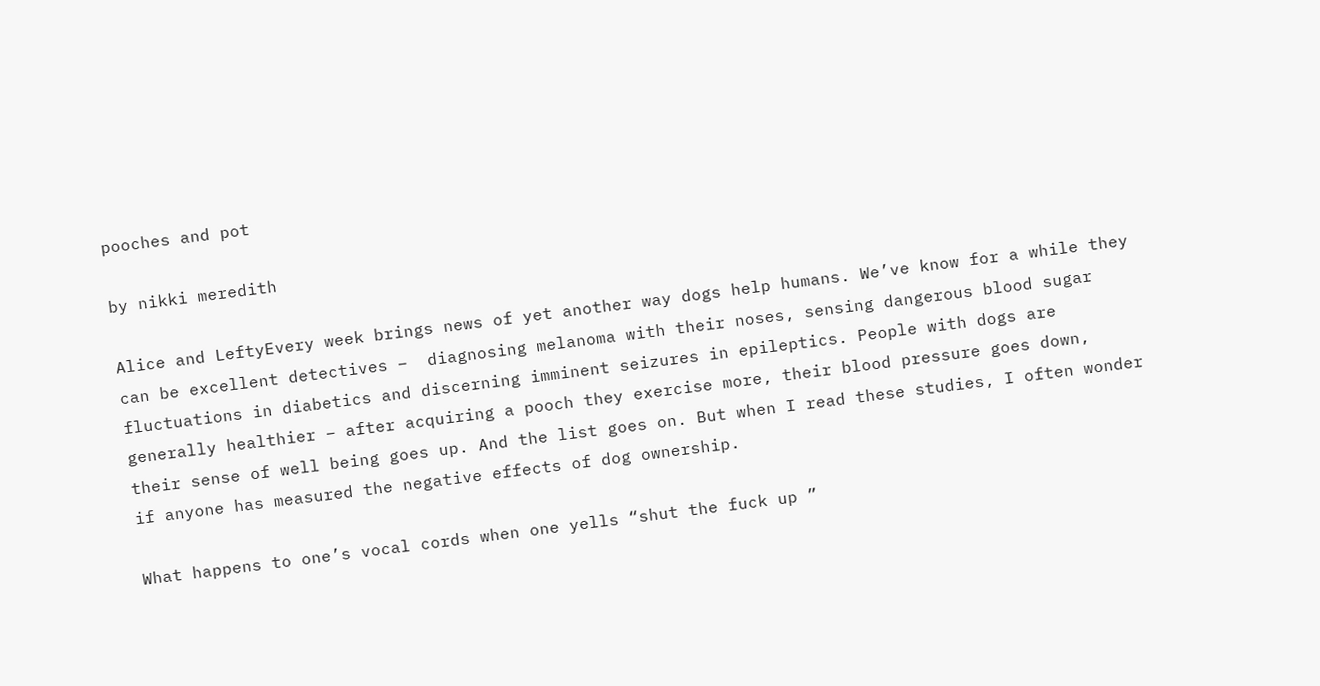pooches and pot

by nikki meredith

Alice and LeftyEvery week brings news of yet another way dogs help humans. We’ve know for a while they can be excellent detectives –  diagnosing melanoma with their noses, sensing dangerous blood sugar fluctuations in diabetics and discerning imminent seizures in epileptics. People with dogs are generally healthier – after acquiring a pooch they exercise more, their blood pressure goes down, their sense of well being goes up. And the list goes on. But when I read these studies, I often wonder if anyone has measured the negative effects of dog ownership.

What happens to one’s vocal cords when one yells “shut the fuck up ”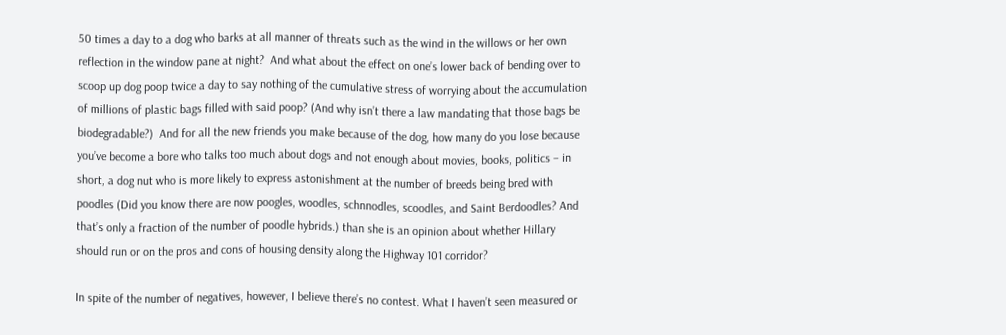50 times a day to a dog who barks at all manner of threats such as the wind in the willows or her own reflection in the window pane at night?  And what about the effect on one’s lower back of bending over to scoop up dog poop twice a day to say nothing of the cumulative stress of worrying about the accumulation of millions of plastic bags filled with said poop? (And why isn’t there a law mandating that those bags be biodegradable?)  And for all the new friends you make because of the dog, how many do you lose because you’ve become a bore who talks too much about dogs and not enough about movies, books, politics – in short, a dog nut who is more likely to express astonishment at the number of breeds being bred with poodles (Did you know there are now poogles, woodles, schnnodles, scoodles, and Saint Berdoodles? And that’s only a fraction of the number of poodle hybrids.) than she is an opinion about whether Hillary should run or on the pros and cons of housing density along the Highway 101 corridor?

In spite of the number of negatives, however, I believe there’s no contest. What I haven’t seen measured or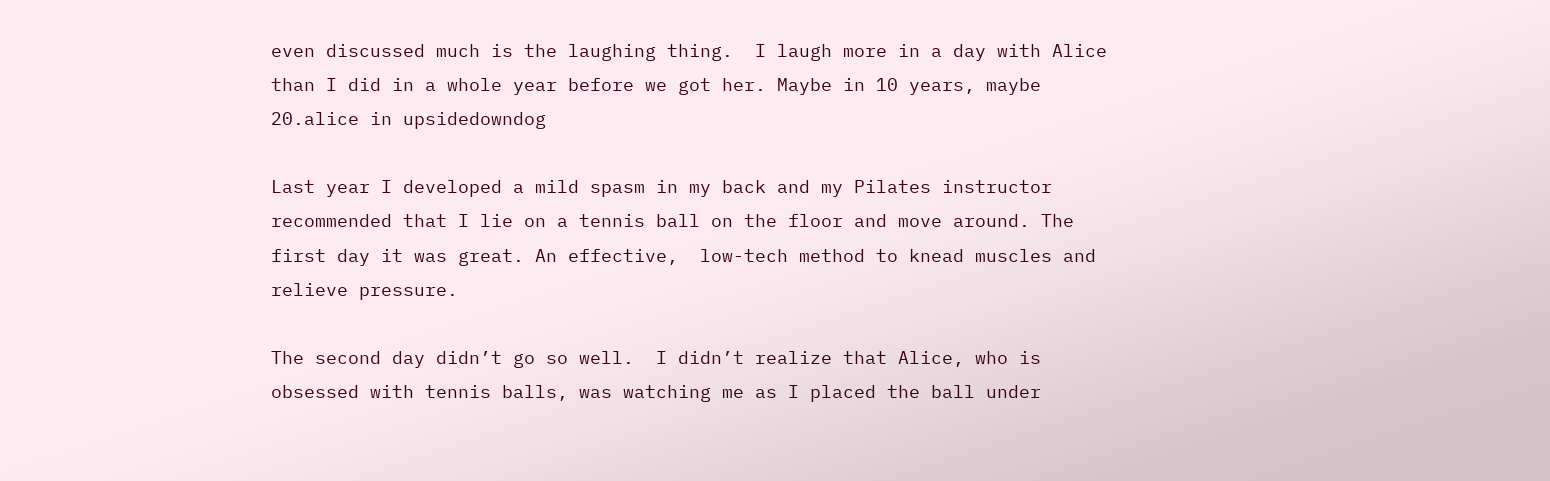even discussed much is the laughing thing.  I laugh more in a day with Alice than I did in a whole year before we got her. Maybe in 10 years, maybe 20.alice in upsidedowndog

Last year I developed a mild spasm in my back and my Pilates instructor recommended that I lie on a tennis ball on the floor and move around. The first day it was great. An effective,  low-tech method to knead muscles and relieve pressure.

The second day didn’t go so well.  I didn’t realize that Alice, who is obsessed with tennis balls, was watching me as I placed the ball under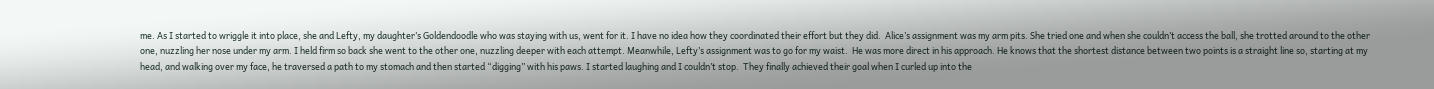me. As I started to wriggle it into place, she and Lefty, my daughter’s Goldendoodle who was staying with us, went for it. I have no idea how they coordinated their effort but they did.  Alice’s assignment was my arm pits. She tried one and when she couldn’t access the ball, she trotted around to the other one, nuzzling her nose under my arm. I held firm so back she went to the other one, nuzzling deeper with each attempt. Meanwhile, Lefty’s assignment was to go for my waist.  He was more direct in his approach. He knows that the shortest distance between two points is a straight line so, starting at my head, and walking over my face, he traversed a path to my stomach and then started “digging” with his paws. I started laughing and I couldn’t stop.  They finally achieved their goal when I curled up into the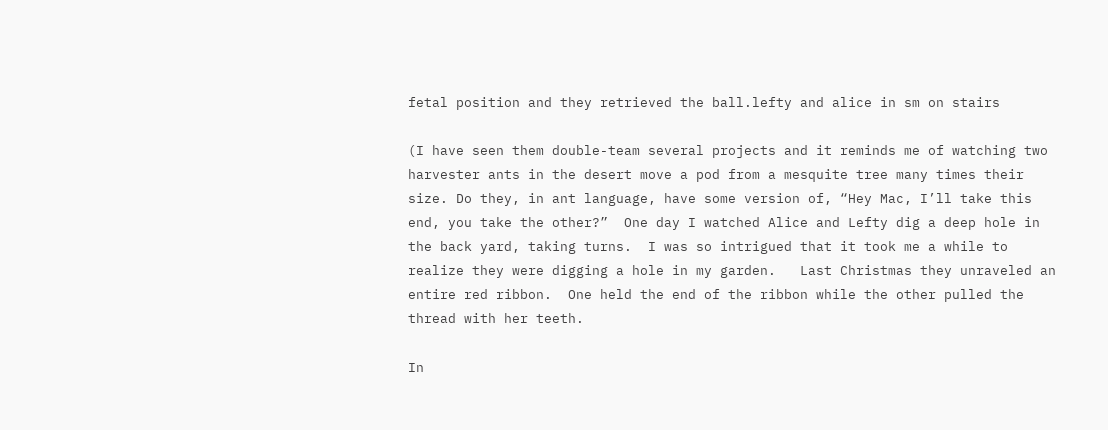fetal position and they retrieved the ball.lefty and alice in sm on stairs

(I have seen them double-team several projects and it reminds me of watching two harvester ants in the desert move a pod from a mesquite tree many times their size. Do they, in ant language, have some version of, “Hey Mac, I’ll take this end, you take the other?”  One day I watched Alice and Lefty dig a deep hole in the back yard, taking turns.  I was so intrigued that it took me a while to realize they were digging a hole in my garden.   Last Christmas they unraveled an entire red ribbon.  One held the end of the ribbon while the other pulled the thread with her teeth.

In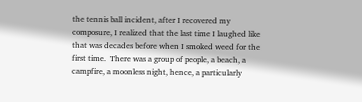the tennis ball incident, after I recovered my composure, I realized that the last time I laughed like that was decades before when I smoked weed for the first time.  There was a group of people, a beach, a campfire, a moonless night, hence, a particularly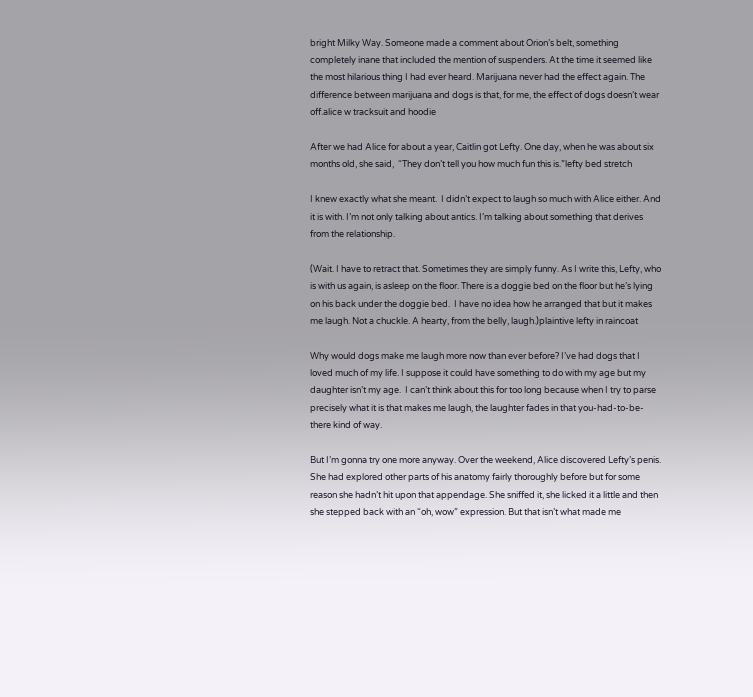bright Milky Way. Someone made a comment about Orion’s belt, something completely inane that included the mention of suspenders. At the time it seemed like the most hilarious thing I had ever heard. Marijuana never had the effect again. The difference between marijuana and dogs is that, for me, the effect of dogs doesn’t wear off.alice w tracksuit and hoodie

After we had Alice for about a year, Caitlin got Lefty. One day, when he was about six months old, she said,  “They don’t tell you how much fun this is.”lefty bed stretch

I knew exactly what she meant.  I didn’t expect to laugh so much with Alice either. And it is with. I’m not only talking about antics. I’m talking about something that derives from the relationship.

(Wait. I have to retract that. Sometimes they are simply funny. As I write this, Lefty, who is with us again, is asleep on the floor. There is a doggie bed on the floor but he’s lying on his back under the doggie bed.  I have no idea how he arranged that but it makes me laugh. Not a chuckle. A hearty, from the belly, laugh.)plaintive lefty in raincoat

Why would dogs make me laugh more now than ever before? I’ve had dogs that I loved much of my life. I suppose it could have something to do with my age but my daughter isn’t my age.  I can’t think about this for too long because when I try to parse precisely what it is that makes me laugh, the laughter fades in that you-had-to-be-there kind of way.

But I’m gonna try one more anyway. Over the weekend, Alice discovered Lefty’s penis. She had explored other parts of his anatomy fairly thoroughly before but for some reason she hadn’t hit upon that appendage. She sniffed it, she licked it a little and then she stepped back with an “oh, wow” expression. But that isn’t what made me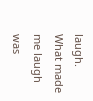laugh. What made me laugh was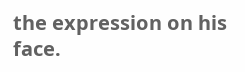the expression on his face.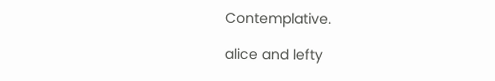Contemplative.

alice and lefty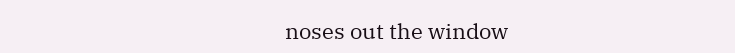noses out the window